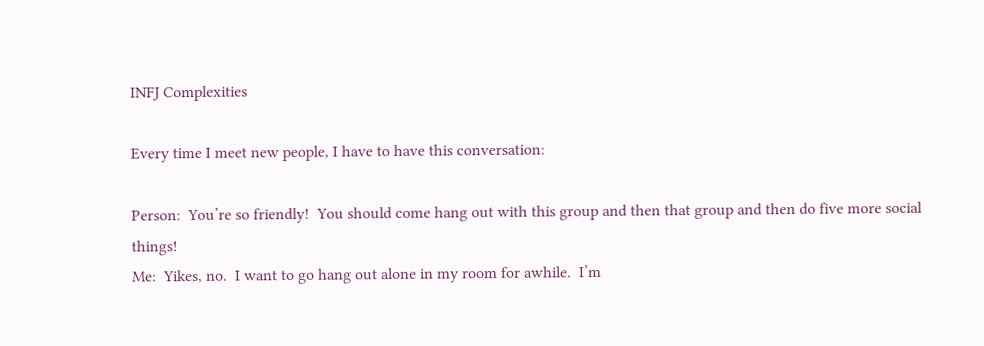INFJ Complexities

Every time I meet new people, I have to have this conversation:

Person:  You’re so friendly!  You should come hang out with this group and then that group and then do five more social things!
Me:  Yikes, no.  I want to go hang out alone in my room for awhile.  I’m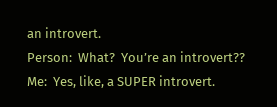an introvert.
Person:  What?  You’re an introvert??
Me:  Yes, like, a SUPER introvert.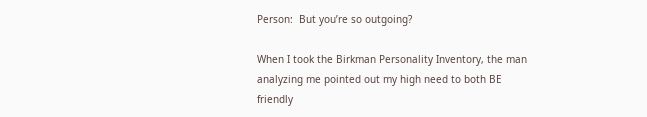Person:  But you’re so outgoing?

When I took the Birkman Personality Inventory, the man analyzing me pointed out my high need to both BE friendly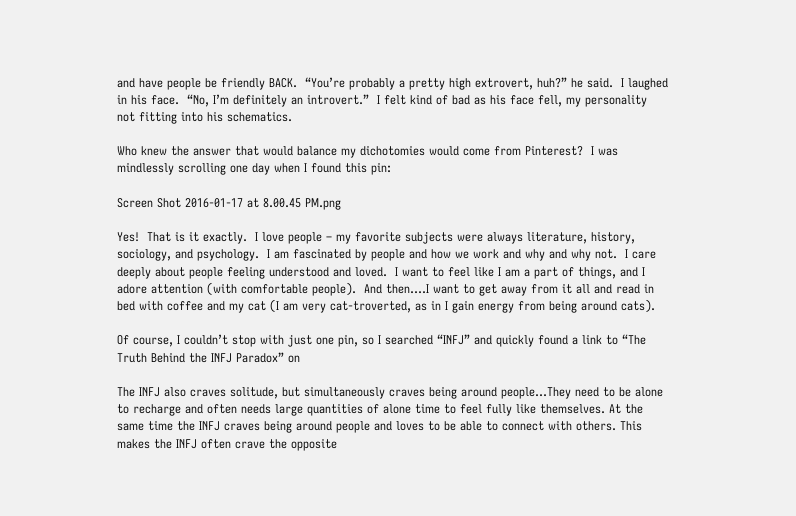and have people be friendly BACK.  “You’re probably a pretty high extrovert, huh?” he said.  I laughed in his face.  “No, I’m definitely an introvert.”  I felt kind of bad as his face fell, my personality not fitting into his schematics.

Who knew the answer that would balance my dichotomies would come from Pinterest?  I was mindlessly scrolling one day when I found this pin:

Screen Shot 2016-01-17 at 8.00.45 PM.png

Yes!  That is it exactly.  I love people – my favorite subjects were always literature, history, sociology, and psychology.  I am fascinated by people and how we work and why and why not.  I care deeply about people feeling understood and loved.  I want to feel like I am a part of things, and I adore attention (with comfortable people).  And then….I want to get away from it all and read in bed with coffee and my cat (I am very cat-troverted, as in I gain energy from being around cats).

Of course, I couldn’t stop with just one pin, so I searched “INFJ” and quickly found a link to “The Truth Behind the INFJ Paradox” on

The INFJ also craves solitude, but simultaneously craves being around people…They need to be alone to recharge and often needs large quantities of alone time to feel fully like themselves. At the same time the INFJ craves being around people and loves to be able to connect with others. This makes the INFJ often crave the opposite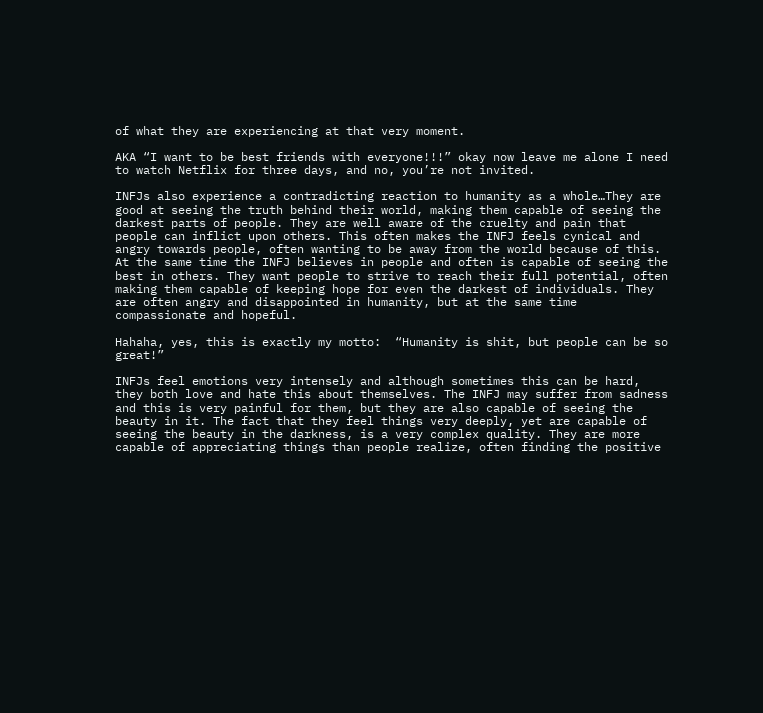of what they are experiencing at that very moment.

AKA “I want to be best friends with everyone!!!” okay now leave me alone I need to watch Netflix for three days, and no, you’re not invited.

INFJs also experience a contradicting reaction to humanity as a whole…They are good at seeing the truth behind their world, making them capable of seeing the darkest parts of people. They are well aware of the cruelty and pain that people can inflict upon others. This often makes the INFJ feels cynical and angry towards people, often wanting to be away from the world because of this. At the same time the INFJ believes in people and often is capable of seeing the best in others. They want people to strive to reach their full potential, often making them capable of keeping hope for even the darkest of individuals. They are often angry and disappointed in humanity, but at the same time compassionate and hopeful.

Hahaha, yes, this is exactly my motto:  “Humanity is shit, but people can be so great!”

INFJs feel emotions very intensely and although sometimes this can be hard, they both love and hate this about themselves. The INFJ may suffer from sadness and this is very painful for them, but they are also capable of seeing the beauty in it. The fact that they feel things very deeply, yet are capable of seeing the beauty in the darkness, is a very complex quality. They are more capable of appreciating things than people realize, often finding the positive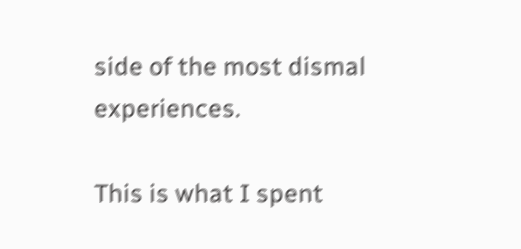side of the most dismal experiences.

This is what I spent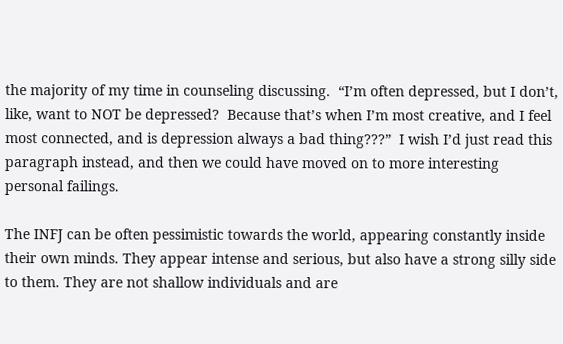the majority of my time in counseling discussing.  “I’m often depressed, but I don’t, like, want to NOT be depressed?  Because that’s when I’m most creative, and I feel most connected, and is depression always a bad thing???”  I wish I’d just read this paragraph instead, and then we could have moved on to more interesting personal failings.

The INFJ can be often pessimistic towards the world, appearing constantly inside their own minds. They appear intense and serious, but also have a strong silly side to them. They are not shallow individuals and are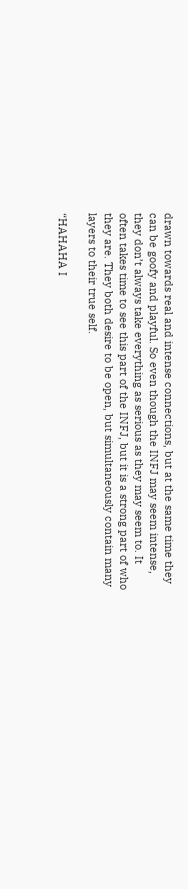drawn towards real and intense connections, but at the same time they can be goofy and playful. So even though the INFJ may seem intense, they don’t always take everything as serious as they may seem to. It often takes time to see this part of the INFJ, but it is a strong part of who they are. They both desire to be open, but simultaneously contain many layers to their true self.

“HAHAHA I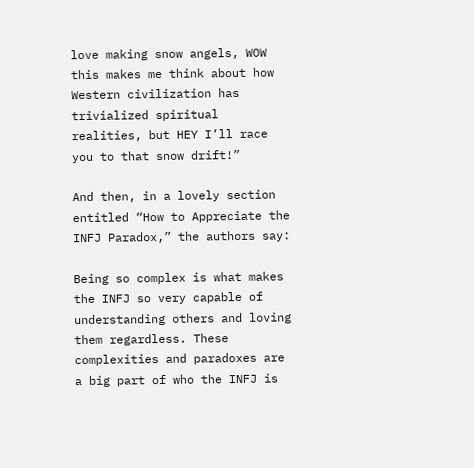love making snow angels, WOW this makes me think about how Western civilization has trivialized spiritual realities, but HEY I’ll race you to that snow drift!”

And then, in a lovely section entitled “How to Appreciate the INFJ Paradox,” the authors say:

Being so complex is what makes the INFJ so very capable of understanding others and loving them regardless. These complexities and paradoxes are a big part of who the INFJ is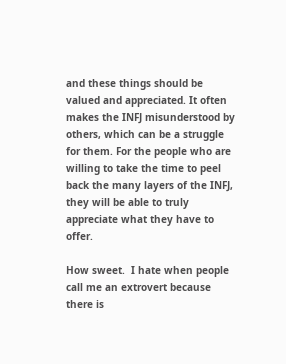and these things should be valued and appreciated. It often makes the INFJ misunderstood by others, which can be a struggle for them. For the people who are willing to take the time to peel back the many layers of the INFJ, they will be able to truly appreciate what they have to offer.

How sweet.  I hate when people call me an extrovert because there is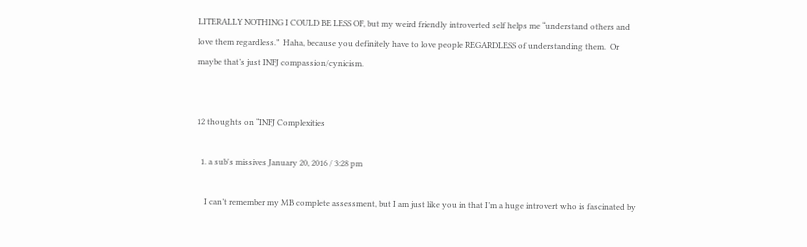LITERALLY NOTHING I COULD BE LESS OF, but my weird friendly introverted self helps me “understand others and love them regardless.”  Haha, because you definitely have to love people REGARDLESS of understanding them.  Or maybe that’s just INFJ compassion/cynicism.


12 thoughts on “INFJ Complexities

  1. a sub's missives January 20, 2016 / 3:28 pm

    I can’t remember my MB complete assessment, but I am just like you in that I’m a huge introvert who is fascinated by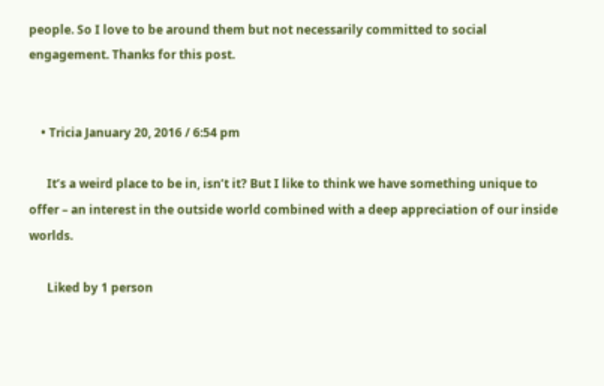people. So I love to be around them but not necessarily committed to social engagement. Thanks for this post.


    • Tricia January 20, 2016 / 6:54 pm

      It’s a weird place to be in, isn’t it? But I like to think we have something unique to offer – an interest in the outside world combined with a deep appreciation of our inside worlds.

      Liked by 1 person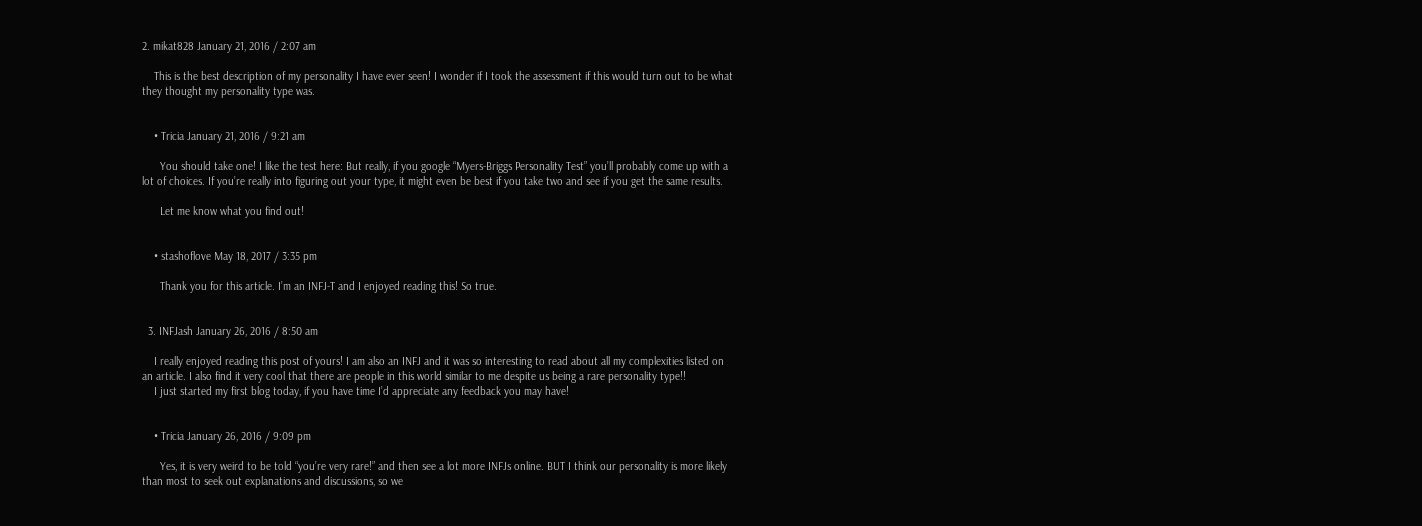2. mikat828 January 21, 2016 / 2:07 am

    This is the best description of my personality I have ever seen! I wonder if I took the assessment if this would turn out to be what they thought my personality type was.


    • Tricia January 21, 2016 / 9:21 am

      You should take one! I like the test here: But really, if you google “Myers-Briggs Personality Test” you’ll probably come up with a lot of choices. If you’re really into figuring out your type, it might even be best if you take two and see if you get the same results.

      Let me know what you find out!


    • stashoflove May 18, 2017 / 3:35 pm

      Thank you for this article. I’m an INFJ-T and I enjoyed reading this! So true.


  3. INFJash January 26, 2016 / 8:50 am

    I really enjoyed reading this post of yours! I am also an INFJ and it was so interesting to read about all my complexities listed on an article. I also find it very cool that there are people in this world similar to me despite us being a rare personality type!!
    I just started my first blog today, if you have time I’d appreciate any feedback you may have!


    • Tricia January 26, 2016 / 9:09 pm

      Yes, it is very weird to be told “you’re very rare!” and then see a lot more INFJs online. BUT I think our personality is more likely than most to seek out explanations and discussions, so we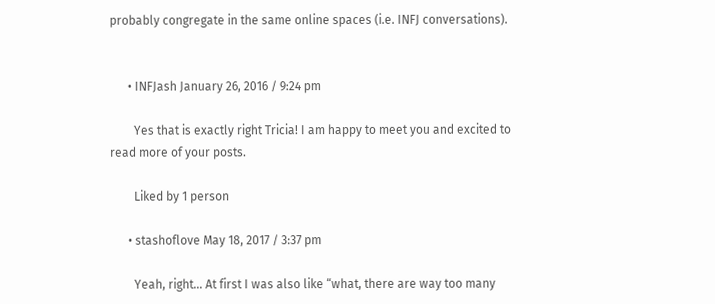probably congregate in the same online spaces (i.e. INFJ conversations).


      • INFJash January 26, 2016 / 9:24 pm

        Yes that is exactly right Tricia! I am happy to meet you and excited to read more of your posts.

        Liked by 1 person

      • stashoflove May 18, 2017 / 3:37 pm

        Yeah, right… At first I was also like “what, there are way too many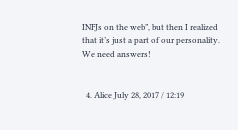INFJs on the web”, but then I realized that it’s just a part of our personality. We need answers!


  4. Alice July 28, 2017 / 12:19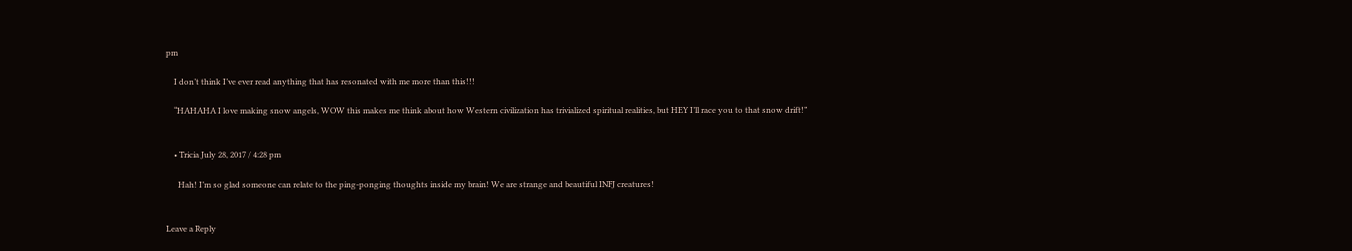pm

    I don’t think I’ve ever read anything that has resonated with me more than this!!!

    “HAHAHA I love making snow angels, WOW this makes me think about how Western civilization has trivialized spiritual realities, but HEY I’ll race you to that snow drift!”


    • Tricia July 28, 2017 / 4:28 pm

      Hah! I’m so glad someone can relate to the ping-ponging thoughts inside my brain! We are strange and beautiful INFJ creatures!


Leave a Reply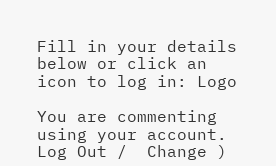Fill in your details below or click an icon to log in: Logo

You are commenting using your account. Log Out /  Change )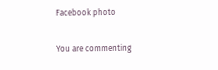Facebook photo

You are commenting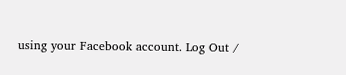using your Facebook account. Log Out /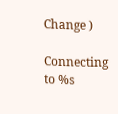Change )

Connecting to %s